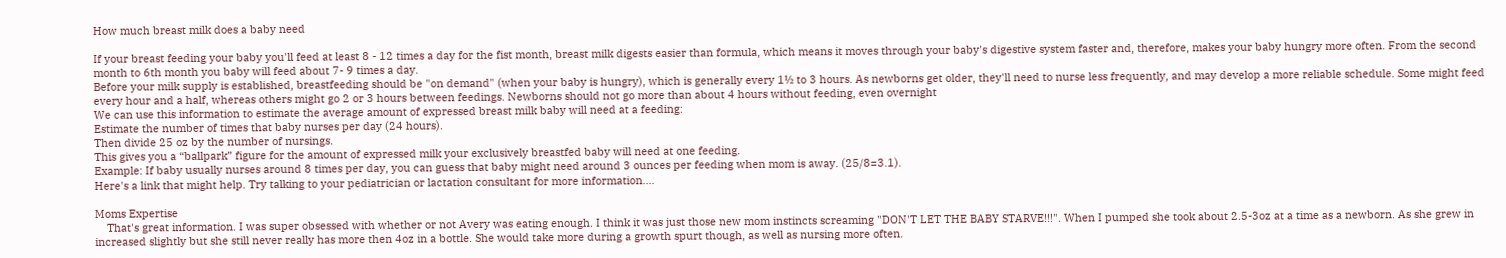How much breast milk does a baby need

If your breast feeding your baby you'll feed at least 8 - 12 times a day for the fist month, breast milk digests easier than formula, which means it moves through your baby's digestive system faster and, therefore, makes your baby hungry more often. From the second month to 6th month you baby will feed about 7- 9 times a day.
Before your milk supply is established, breastfeeding should be "on demand" (when your baby is hungry), which is generally every 1½ to 3 hours. As newborns get older, they'll need to nurse less frequently, and may develop a more reliable schedule. Some might feed every hour and a half, whereas others might go 2 or 3 hours between feedings. Newborns should not go more than about 4 hours without feeding, even overnight
We can use this information to estimate the average amount of expressed breast milk baby will need at a feeding:
Estimate the number of times that baby nurses per day (24 hours).
Then divide 25 oz by the number of nursings.
This gives you a “ballpark” figure for the amount of expressed milk your exclusively breastfed baby will need at one feeding.
Example: If baby usually nurses around 8 times per day, you can guess that baby might need around 3 ounces per feeding when mom is away. (25/8=3.1).
Here's a link that might help. Try talking to your pediatrician or lactation consultant for more information.…

Moms Expertise
    That's great information. I was super obsessed with whether or not Avery was eating enough. I think it was just those new mom instincts screaming "DON'T LET THE BABY STARVE!!!". When I pumped she took about 2.5-3oz at a time as a newborn. As she grew in increased slightly but she still never really has more then 4oz in a bottle. She would take more during a growth spurt though, as well as nursing more often.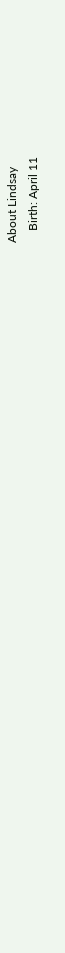About Lindsay
    Birth: April 11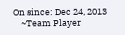On since: Dec 24, 2013
    ~Team Player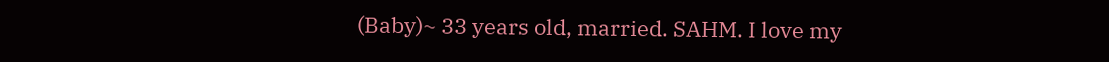(Baby)~ 33 years old, married. SAHM. I love my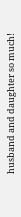husband and daughter so much!